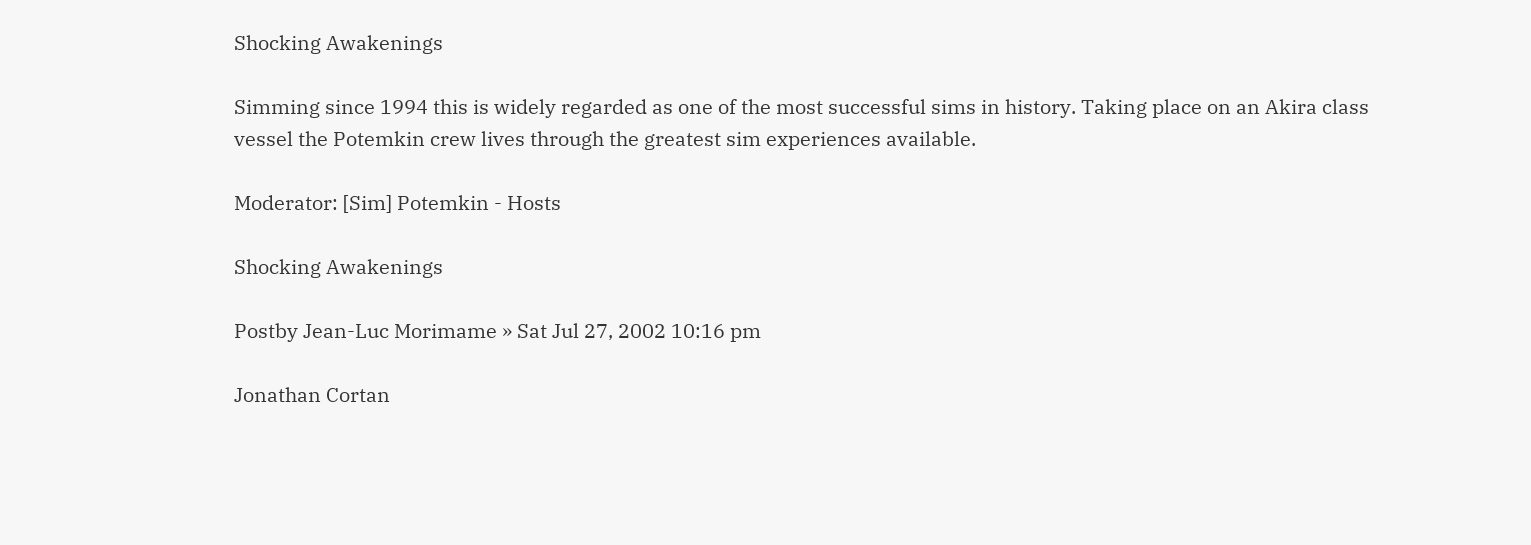Shocking Awakenings

Simming since 1994 this is widely regarded as one of the most successful sims in history. Taking place on an Akira class vessel the Potemkin crew lives through the greatest sim experiences available.

Moderator: [Sim] Potemkin - Hosts

Shocking Awakenings

Postby Jean-Luc Morimame » Sat Jul 27, 2002 10:16 pm

Jonathan Cortan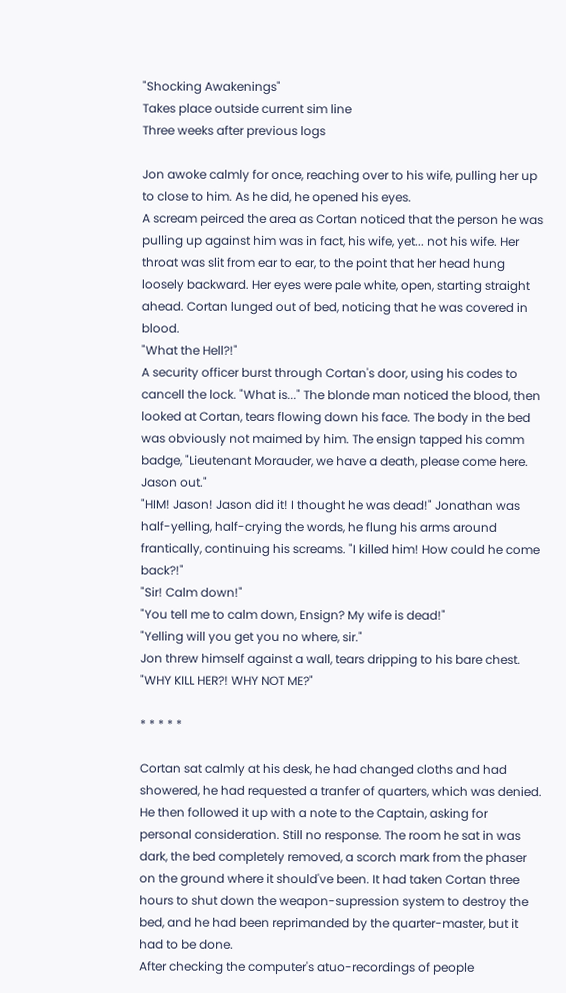"Shocking Awakenings"
Takes place outside current sim line
Three weeks after previous logs

Jon awoke calmly for once, reaching over to his wife, pulling her up to close to him. As he did, he opened his eyes.
A scream peirced the area as Cortan noticed that the person he was pulling up against him was in fact, his wife, yet... not his wife. Her throat was slit from ear to ear, to the point that her head hung loosely backward. Her eyes were pale white, open, starting straight ahead. Cortan lunged out of bed, noticing that he was covered in blood.
"What the Hell?!"
A security officer burst through Cortan's door, using his codes to cancell the lock. "What is..." The blonde man noticed the blood, then looked at Cortan, tears flowing down his face. The body in the bed was obviously not maimed by him. The ensign tapped his comm badge, "Lieutenant Morauder, we have a death, please come here. Jason out."
"HIM! Jason! Jason did it! I thought he was dead!" Jonathan was half-yelling, half-crying the words, he flung his arms around frantically, continuing his screams. "I killed him! How could he come back?!"
"Sir! Calm down!"
"You tell me to calm down, Ensign? My wife is dead!"
"Yelling will you get you no where, sir."
Jon threw himself against a wall, tears dripping to his bare chest. "WHY KILL HER?! WHY NOT ME?"

* * * * *

Cortan sat calmly at his desk, he had changed cloths and had showered, he had requested a tranfer of quarters, which was denied. He then followed it up with a note to the Captain, asking for personal consideration. Still no response. The room he sat in was dark, the bed completely removed, a scorch mark from the phaser on the ground where it should've been. It had taken Cortan three hours to shut down the weapon-supression system to destroy the bed, and he had been reprimanded by the quarter-master, but it had to be done.
After checking the computer's atuo-recordings of people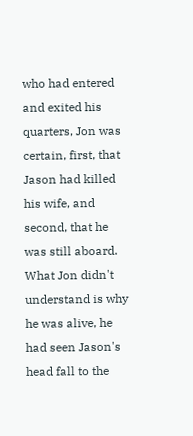who had entered and exited his quarters, Jon was certain, first, that Jason had killed his wife, and second, that he was still aboard. What Jon didn't understand is why he was alive, he had seen Jason's head fall to the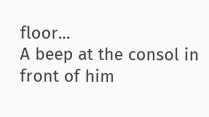floor...
A beep at the consol in front of him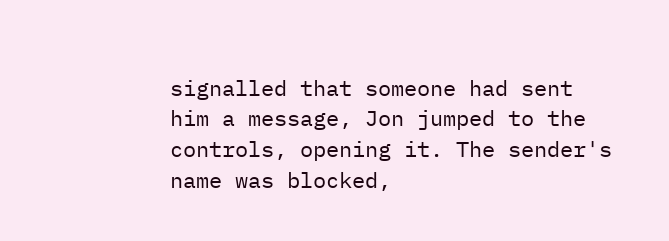signalled that someone had sent him a message, Jon jumped to the controls, opening it. The sender's name was blocked,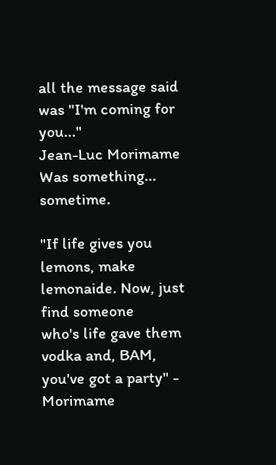all the message said was "I'm coming for you..."
Jean-Luc Morimame
Was something... sometime.

"If life gives you lemons, make lemonaide. Now, just find someone
who's life gave them vodka and, BAM, you've got a party" - Morimame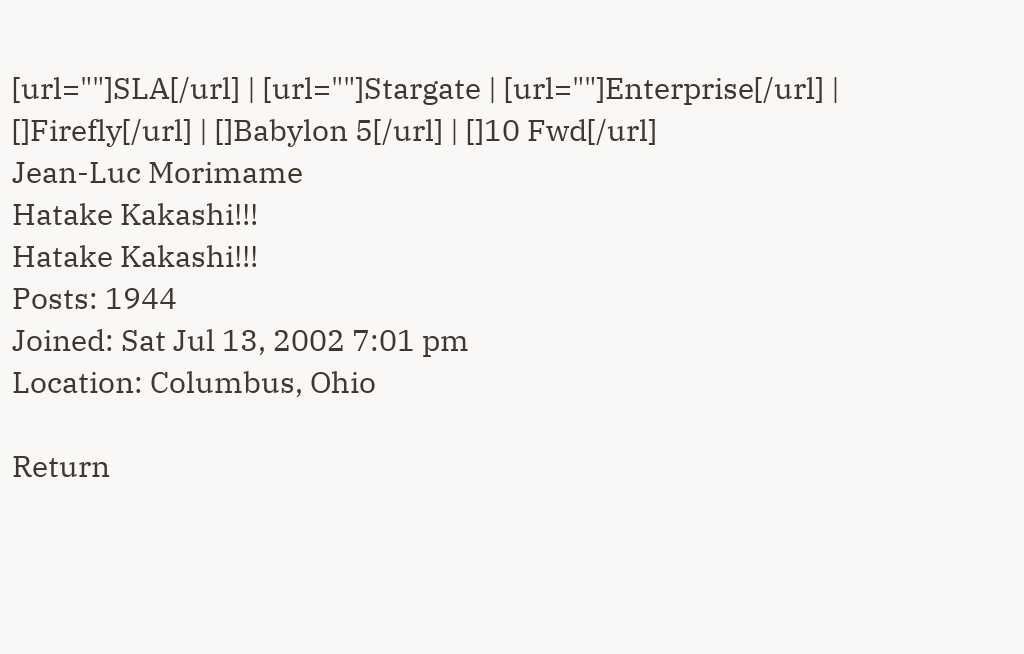[url=""]SLA[/url] | [url=""]Stargate | [url=""]Enterprise[/url] | []Firefly[/url] | []Babylon 5[/url] | []10 Fwd[/url]
Jean-Luc Morimame
Hatake Kakashi!!!
Hatake Kakashi!!!
Posts: 1944
Joined: Sat Jul 13, 2002 7:01 pm
Location: Columbus, Ohio

Return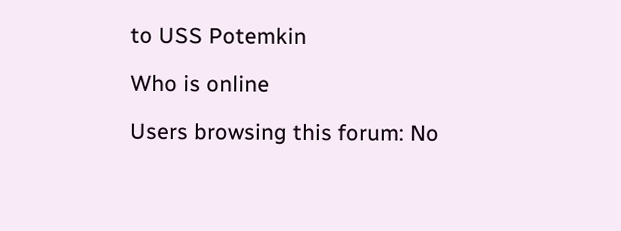to USS Potemkin

Who is online

Users browsing this forum: No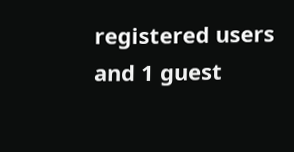registered users and 1 guest